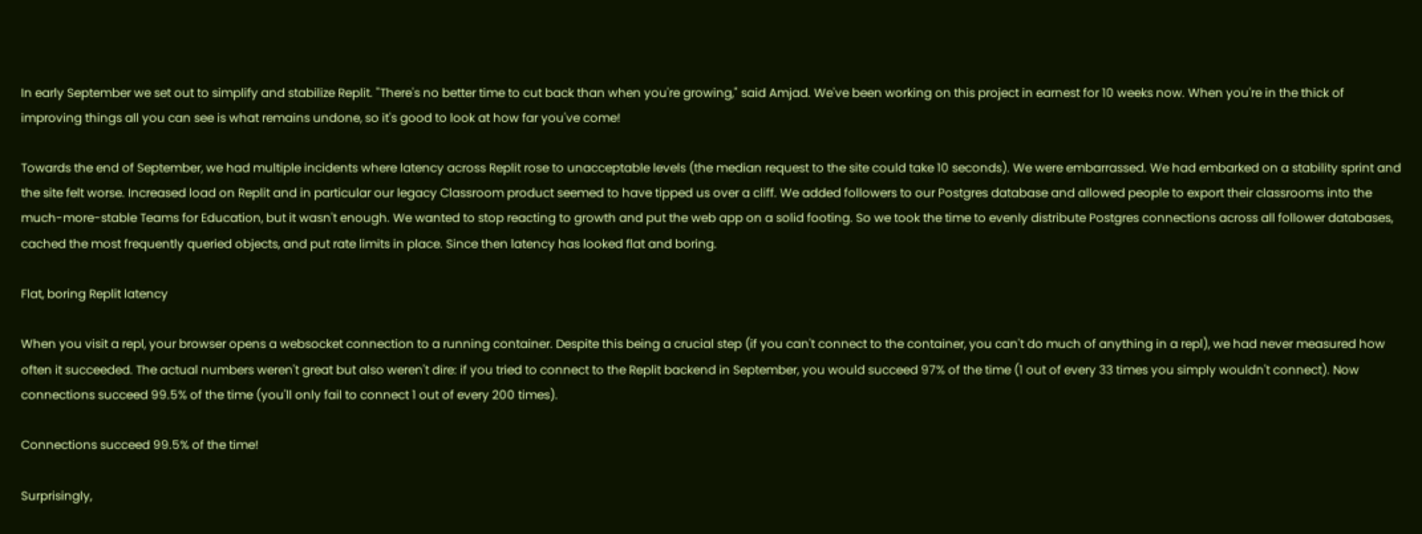In early September we set out to simplify and stabilize Replit. "There's no better time to cut back than when you're growing," said Amjad. We've been working on this project in earnest for 10 weeks now. When you're in the thick of improving things all you can see is what remains undone, so it's good to look at how far you've come!

Towards the end of September, we had multiple incidents where latency across Replit rose to unacceptable levels (the median request to the site could take 10 seconds). We were embarrassed. We had embarked on a stability sprint and the site felt worse. Increased load on Replit and in particular our legacy Classroom product seemed to have tipped us over a cliff. We added followers to our Postgres database and allowed people to export their classrooms into the much-more-stable Teams for Education, but it wasn't enough. We wanted to stop reacting to growth and put the web app on a solid footing. So we took the time to evenly distribute Postgres connections across all follower databases, cached the most frequently queried objects, and put rate limits in place. Since then latency has looked flat and boring.

Flat, boring Replit latency

When you visit a repl, your browser opens a websocket connection to a running container. Despite this being a crucial step (if you can't connect to the container, you can't do much of anything in a repl), we had never measured how often it succeeded. The actual numbers weren't great but also weren't dire: if you tried to connect to the Replit backend in September, you would succeed 97% of the time (1 out of every 33 times you simply wouldn't connect). Now connections succeed 99.5% of the time (you'll only fail to connect 1 out of every 200 times).

Connections succeed 99.5% of the time!

Surprisingly,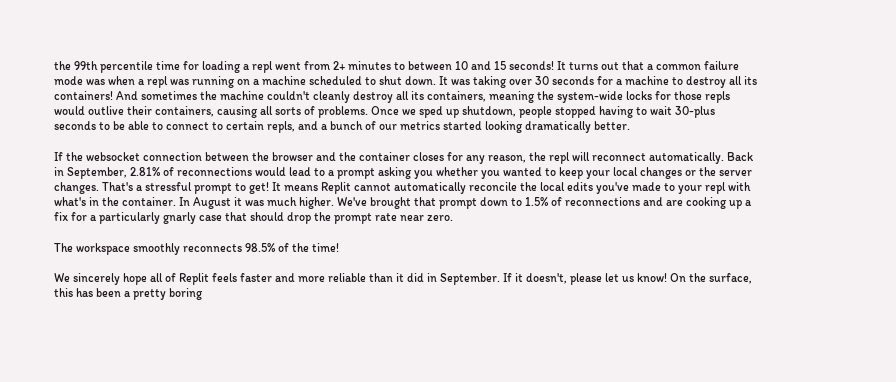the 99th percentile time for loading a repl went from 2+ minutes to between 10 and 15 seconds! It turns out that a common failure mode was when a repl was running on a machine scheduled to shut down. It was taking over 30 seconds for a machine to destroy all its containers! And sometimes the machine couldn't cleanly destroy all its containers, meaning the system-wide locks for those repls would outlive their containers, causing all sorts of problems. Once we sped up shutdown, people stopped having to wait 30-plus seconds to be able to connect to certain repls, and a bunch of our metrics started looking dramatically better.

If the websocket connection between the browser and the container closes for any reason, the repl will reconnect automatically. Back in September, 2.81% of reconnections would lead to a prompt asking you whether you wanted to keep your local changes or the server changes. That's a stressful prompt to get! It means Replit cannot automatically reconcile the local edits you've made to your repl with what's in the container. In August it was much higher. We've brought that prompt down to 1.5% of reconnections and are cooking up a fix for a particularly gnarly case that should drop the prompt rate near zero.

The workspace smoothly reconnects 98.5% of the time!

We sincerely hope all of Replit feels faster and more reliable than it did in September. If it doesn't, please let us know! On the surface, this has been a pretty boring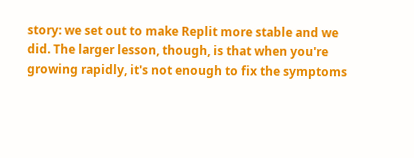story: we set out to make Replit more stable and we did. The larger lesson, though, is that when you're growing rapidly, it's not enough to fix the symptoms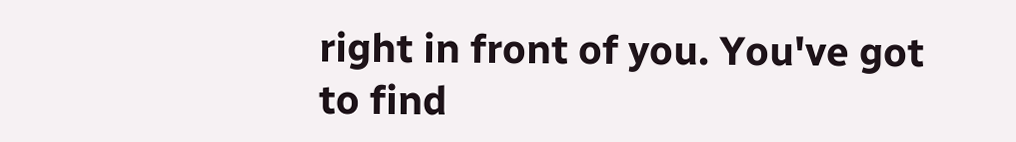right in front of you. You've got to find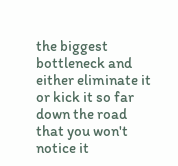the biggest bottleneck and either eliminate it or kick it so far down the road that you won't notice it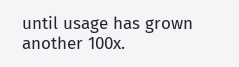until usage has grown another 100x.